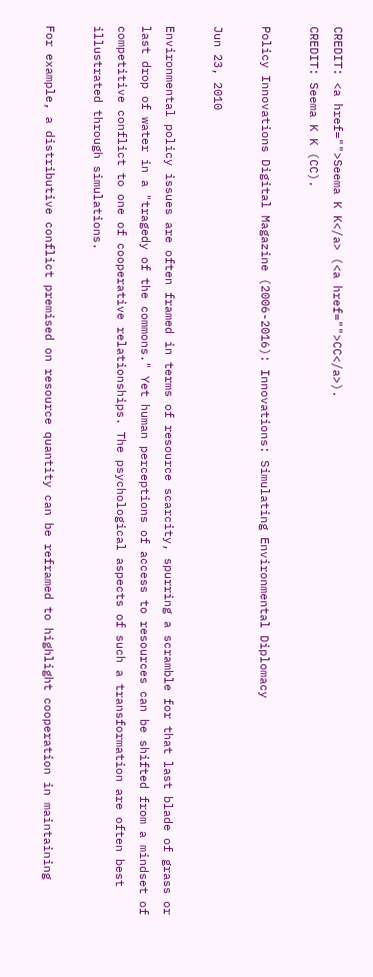CREDIT: <a href="">Seema K K</a> (<a href="">CC</a>).
CREDIT: Seema K K (CC).

Policy Innovations Digital Magazine (2006-2016): Innovations: Simulating Environmental Diplomacy

Jun 23, 2010

Environmental policy issues are often framed in terms of resource scarcity, spurring a scramble for that last blade of grass or last drop of water in a "tragedy of the commons." Yet human perceptions of access to resources can be shifted from a mindset of competitive conflict to one of cooperative relationships. The psychological aspects of such a transformation are often best illustrated through simulations.

For example, a distributive conflict premised on resource quantity can be reframed to highlight cooperation in maintaining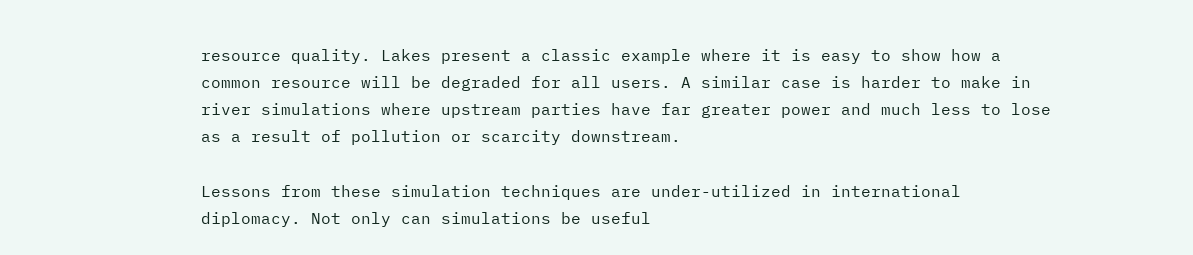resource quality. Lakes present a classic example where it is easy to show how a common resource will be degraded for all users. A similar case is harder to make in river simulations where upstream parties have far greater power and much less to lose as a result of pollution or scarcity downstream.

Lessons from these simulation techniques are under-utilized in international diplomacy. Not only can simulations be useful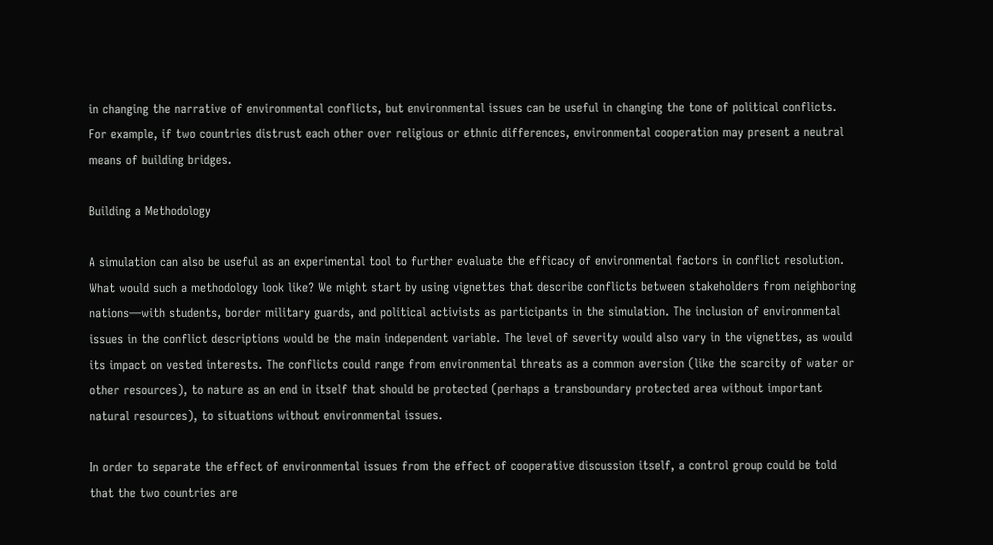in changing the narrative of environmental conflicts, but environmental issues can be useful in changing the tone of political conflicts. For example, if two countries distrust each other over religious or ethnic differences, environmental cooperation may present a neutral means of building bridges.

Building a Methodology

A simulation can also be useful as an experimental tool to further evaluate the efficacy of environmental factors in conflict resolution. What would such a methodology look like? We might start by using vignettes that describe conflicts between stakeholders from neighboring nations—with students, border military guards, and political activists as participants in the simulation. The inclusion of environmental issues in the conflict descriptions would be the main independent variable. The level of severity would also vary in the vignettes, as would its impact on vested interests. The conflicts could range from environmental threats as a common aversion (like the scarcity of water or other resources), to nature as an end in itself that should be protected (perhaps a transboundary protected area without important natural resources), to situations without environmental issues.

In order to separate the effect of environmental issues from the effect of cooperative discussion itself, a control group could be told that the two countries are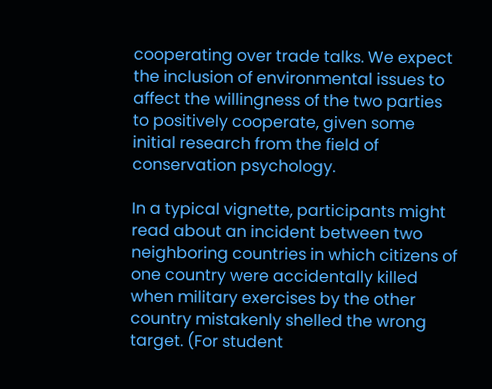cooperating over trade talks. We expect the inclusion of environmental issues to affect the willingness of the two parties to positively cooperate, given some initial research from the field of conservation psychology.

In a typical vignette, participants might read about an incident between two neighboring countries in which citizens of one country were accidentally killed when military exercises by the other country mistakenly shelled the wrong target. (For student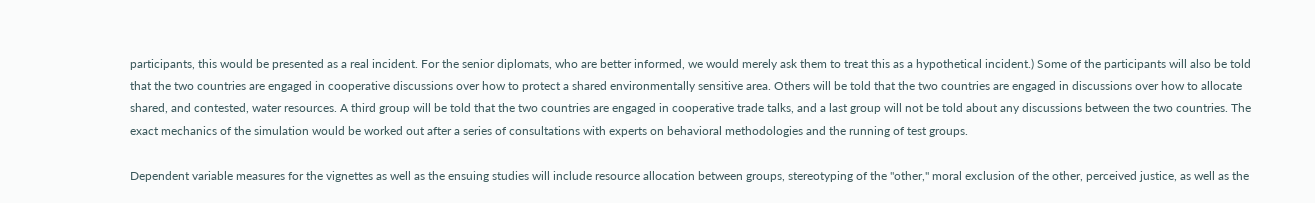participants, this would be presented as a real incident. For the senior diplomats, who are better informed, we would merely ask them to treat this as a hypothetical incident.) Some of the participants will also be told that the two countries are engaged in cooperative discussions over how to protect a shared environmentally sensitive area. Others will be told that the two countries are engaged in discussions over how to allocate shared, and contested, water resources. A third group will be told that the two countries are engaged in cooperative trade talks, and a last group will not be told about any discussions between the two countries. The exact mechanics of the simulation would be worked out after a series of consultations with experts on behavioral methodologies and the running of test groups.

Dependent variable measures for the vignettes as well as the ensuing studies will include resource allocation between groups, stereotyping of the "other," moral exclusion of the other, perceived justice, as well as the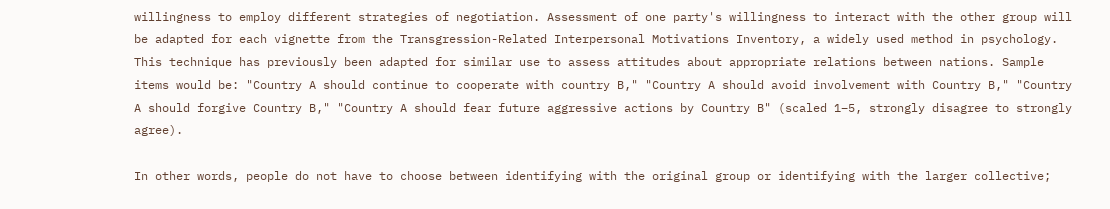willingness to employ different strategies of negotiation. Assessment of one party's willingness to interact with the other group will be adapted for each vignette from the Transgression-Related Interpersonal Motivations Inventory, a widely used method in psychology. This technique has previously been adapted for similar use to assess attitudes about appropriate relations between nations. Sample items would be: "Country A should continue to cooperate with country B," "Country A should avoid involvement with Country B," "Country A should forgive Country B," "Country A should fear future aggressive actions by Country B" (scaled 1–5, strongly disagree to strongly agree).

In other words, people do not have to choose between identifying with the original group or identifying with the larger collective;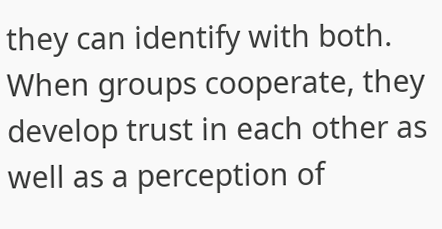they can identify with both. When groups cooperate, they develop trust in each other as well as a perception of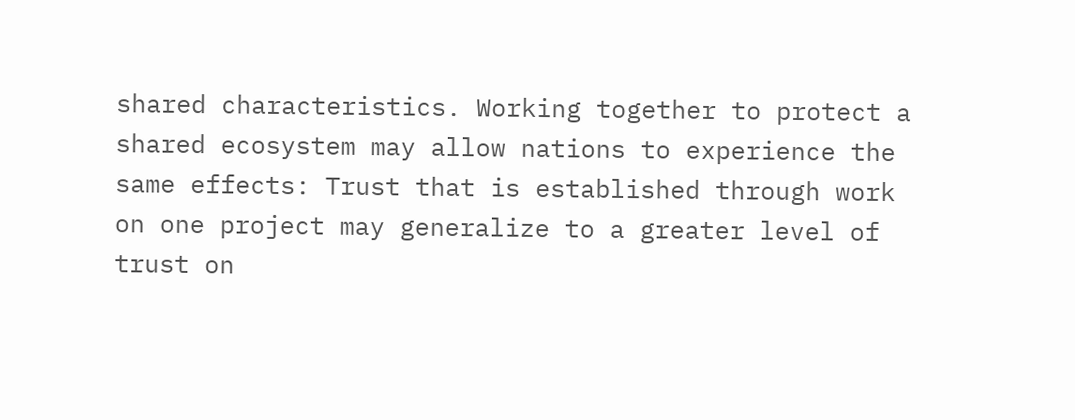shared characteristics. Working together to protect a shared ecosystem may allow nations to experience the same effects: Trust that is established through work on one project may generalize to a greater level of trust on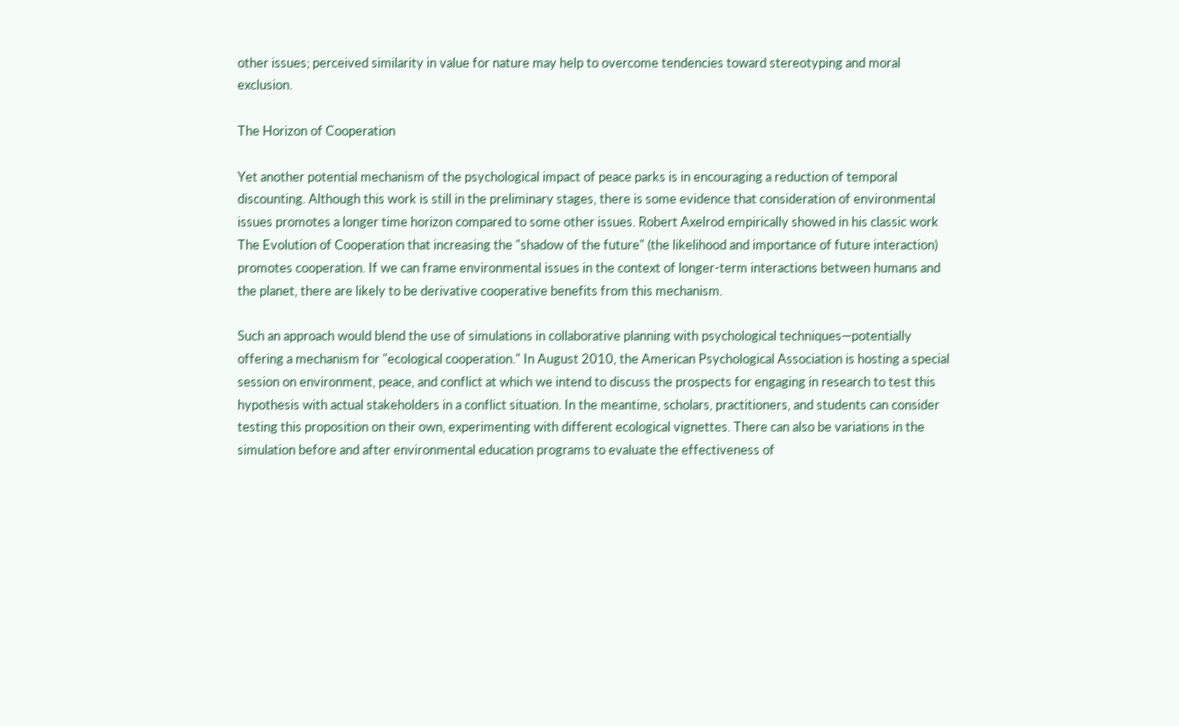other issues; perceived similarity in value for nature may help to overcome tendencies toward stereotyping and moral exclusion.

The Horizon of Cooperation

Yet another potential mechanism of the psychological impact of peace parks is in encouraging a reduction of temporal discounting. Although this work is still in the preliminary stages, there is some evidence that consideration of environmental issues promotes a longer time horizon compared to some other issues. Robert Axelrod empirically showed in his classic work The Evolution of Cooperation that increasing the "shadow of the future" (the likelihood and importance of future interaction) promotes cooperation. If we can frame environmental issues in the context of longer-term interactions between humans and the planet, there are likely to be derivative cooperative benefits from this mechanism.

Such an approach would blend the use of simulations in collaborative planning with psychological techniques—potentially offering a mechanism for "ecological cooperation." In August 2010, the American Psychological Association is hosting a special session on environment, peace, and conflict at which we intend to discuss the prospects for engaging in research to test this hypothesis with actual stakeholders in a conflict situation. In the meantime, scholars, practitioners, and students can consider testing this proposition on their own, experimenting with different ecological vignettes. There can also be variations in the simulation before and after environmental education programs to evaluate the effectiveness of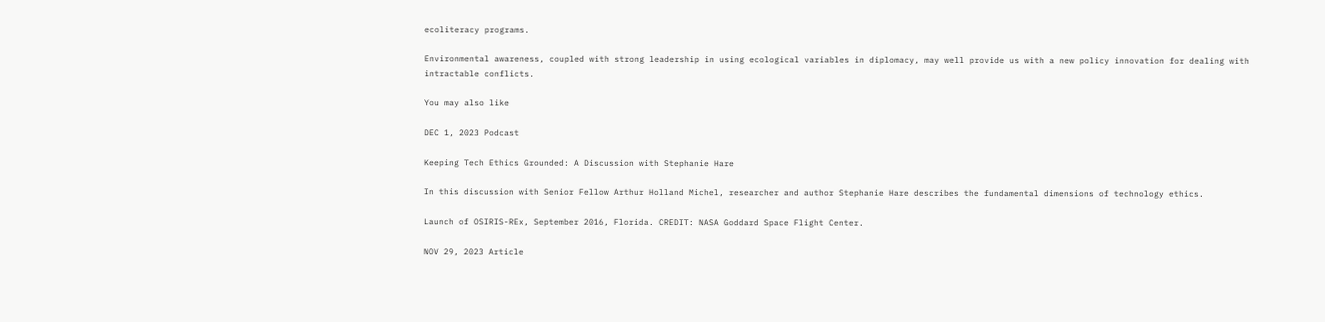ecoliteracy programs.

Environmental awareness, coupled with strong leadership in using ecological variables in diplomacy, may well provide us with a new policy innovation for dealing with intractable conflicts.

You may also like

DEC 1, 2023 Podcast

Keeping Tech Ethics Grounded: A Discussion with Stephanie Hare

In this discussion with Senior Fellow Arthur Holland Michel, researcher and author Stephanie Hare describes the fundamental dimensions of technology ethics.

Launch of OSIRIS-REx, September 2016, Florida. CREDIT: NASA Goddard Space Flight Center.

NOV 29, 2023 Article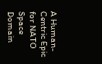A Human-Centric Epic for NATO Space Domain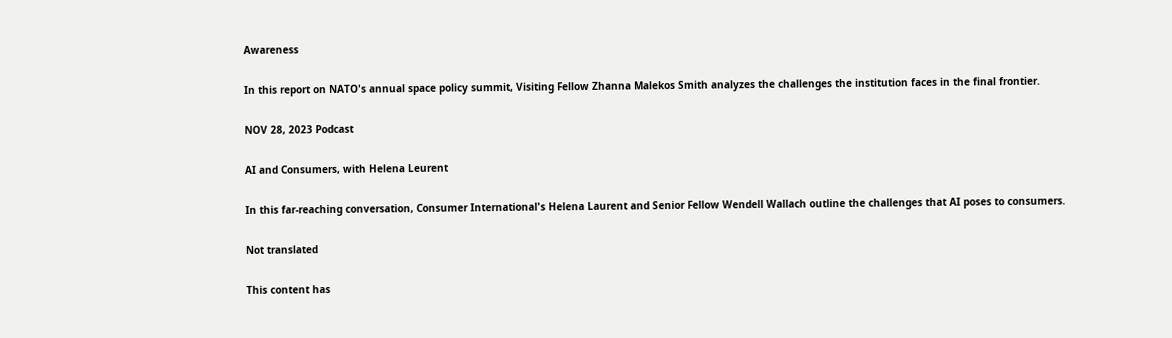Awareness

In this report on NATO's annual space policy summit, Visiting Fellow Zhanna Malekos Smith analyzes the challenges the institution faces in the final frontier.

NOV 28, 2023 Podcast

AI and Consumers, with Helena Leurent

In this far-reaching conversation, Consumer International's Helena Laurent and Senior Fellow Wendell Wallach outline the challenges that AI poses to consumers.

Not translated

This content has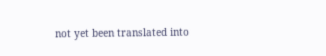not yet been translated into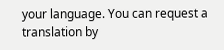your language. You can request a translation by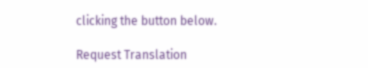clicking the button below.

Request Translation